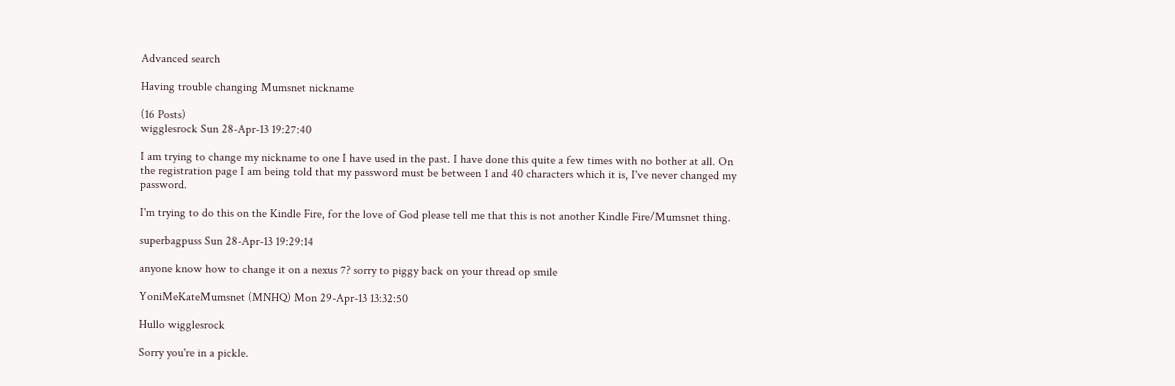Advanced search

Having trouble changing Mumsnet nickname

(16 Posts)
wigglesrock Sun 28-Apr-13 19:27:40

I am trying to change my nickname to one I have used in the past. I have done this quite a few times with no bother at all. On the registration page I am being told that my password must be between 1 and 40 characters which it is, I've never changed my password.

I'm trying to do this on the Kindle Fire, for the love of God please tell me that this is not another Kindle Fire/Mumsnet thing.

superbagpuss Sun 28-Apr-13 19:29:14

anyone know how to change it on a nexus 7? sorry to piggy back on your thread op smile

YoniMeKateMumsnet (MNHQ) Mon 29-Apr-13 13:32:50

Hullo wigglesrock

Sorry you're in a pickle.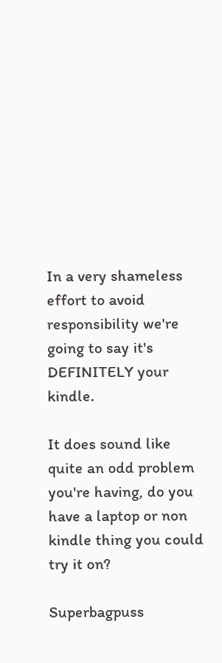In a very shameless effort to avoid responsibility we're going to say it's DEFINITELY your kindle.

It does sound like quite an odd problem you're having, do you have a laptop or non kindle thing you could try it on?

Superbagpuss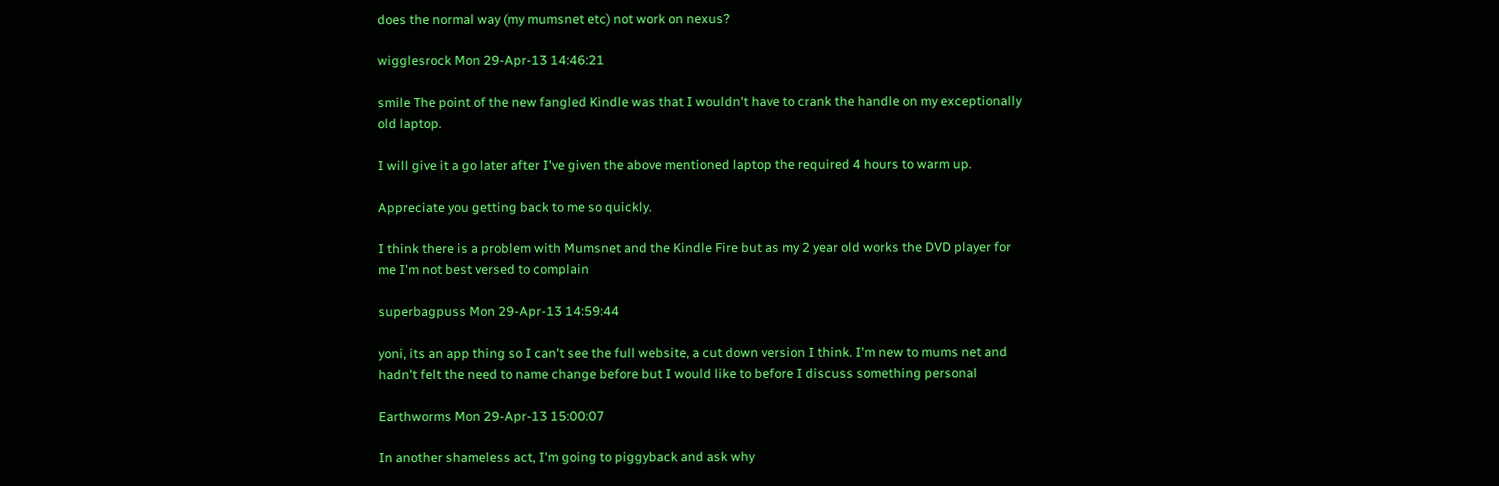does the normal way (my mumsnet etc) not work on nexus?

wigglesrock Mon 29-Apr-13 14:46:21

smile The point of the new fangled Kindle was that I wouldn't have to crank the handle on my exceptionally old laptop.

I will give it a go later after I've given the above mentioned laptop the required 4 hours to warm up.

Appreciate you getting back to me so quickly.

I think there is a problem with Mumsnet and the Kindle Fire but as my 2 year old works the DVD player for me I'm not best versed to complain

superbagpuss Mon 29-Apr-13 14:59:44

yoni, its an app thing so I can't see the full website, a cut down version I think. I'm new to mums net and hadn't felt the need to name change before but I would like to before I discuss something personal

Earthworms Mon 29-Apr-13 15:00:07

In another shameless act, I'm going to piggyback and ask why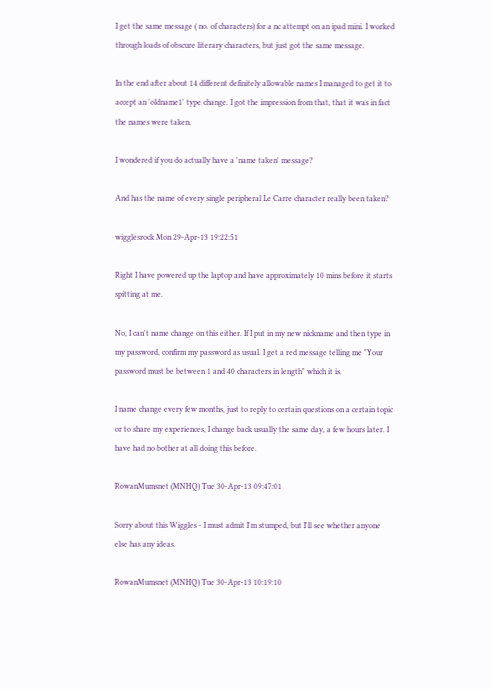I get the same message ( no. of characters) for a nc attempt on an ipad mini. I worked through loads of obscure literary characters, but just got the same message.

In the end after about 14 different definitely allowable names I managed to get it to accept an 'oldname1' type change. I got the impression from that, that it was in fact the names were taken.

I wondered if you do actually have a 'name taken' message?

And has the name of every single peripheral Le Carre character really been taken?

wigglesrock Mon 29-Apr-13 19:22:51

Right I have powered up the laptop and have approximately 10 mins before it starts spitting at me.

No, I can't name change on this either. If I put in my new nickname and then type in my password, confirm my password as usual. I get a red message telling me "Your password must be between 1 and 40 characters in length" which it is.

I name change every few months, just to reply to certain questions on a certain topic or to share my experiences, I change back usually the same day, a few hours later. I have had no bother at all doing this before.

RowanMumsnet (MNHQ) Tue 30-Apr-13 09:47:01

Sorry about this Wiggles - I must admit I'm stumped, but I'll see whether anyone else has any ideas.

RowanMumsnet (MNHQ) Tue 30-Apr-13 10:19:10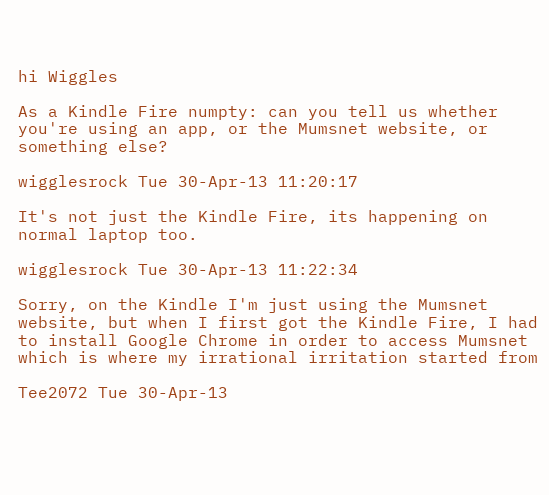hi Wiggles

As a Kindle Fire numpty: can you tell us whether you're using an app, or the Mumsnet website, or something else?

wigglesrock Tue 30-Apr-13 11:20:17

It's not just the Kindle Fire, its happening on normal laptop too.

wigglesrock Tue 30-Apr-13 11:22:34

Sorry, on the Kindle I'm just using the Mumsnet website, but when I first got the Kindle Fire, I had to install Google Chrome in order to access Mumsnet which is where my irrational irritation started from

Tee2072 Tue 30-Apr-13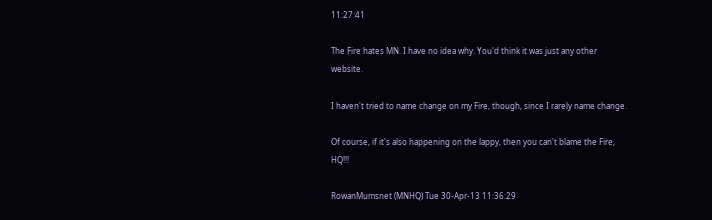11:27:41

The Fire hates MN. I have no idea why. You'd think it was just any other website.

I haven't tried to name change on my Fire, though, since I rarely name change.

Of course, if it's also happening on the lappy, then you can't blame the Fire, HQ!!!

RowanMumsnet (MNHQ) Tue 30-Apr-13 11:36:29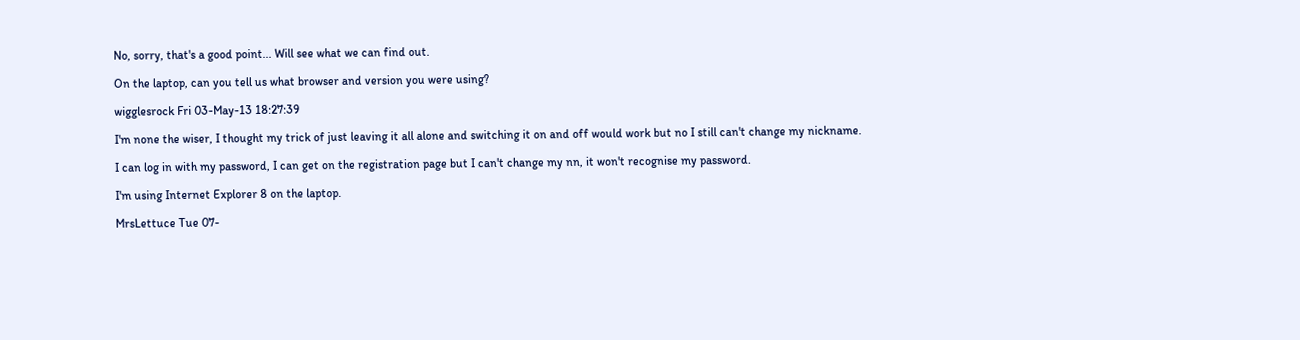No, sorry, that's a good point... Will see what we can find out.

On the laptop, can you tell us what browser and version you were using?

wigglesrock Fri 03-May-13 18:27:39

I'm none the wiser, I thought my trick of just leaving it all alone and switching it on and off would work but no I still can't change my nickname.

I can log in with my password, I can get on the registration page but I can't change my nn, it won't recognise my password.

I'm using Internet Explorer 8 on the laptop.

MrsLettuce Tue 07-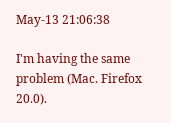May-13 21:06:38

I'm having the same problem (Mac. Firefox 20.0).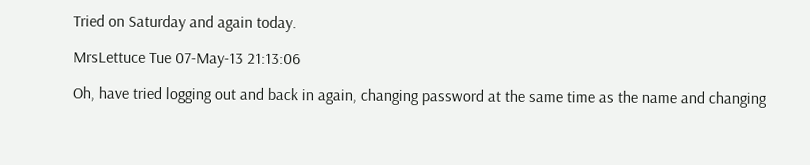Tried on Saturday and again today.

MrsLettuce Tue 07-May-13 21:13:06

Oh, have tried logging out and back in again, changing password at the same time as the name and changing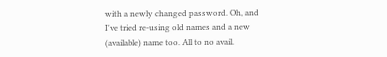with a newly changed password. Oh, and I've tried re-using old names and a new (available) name too. All to no avail.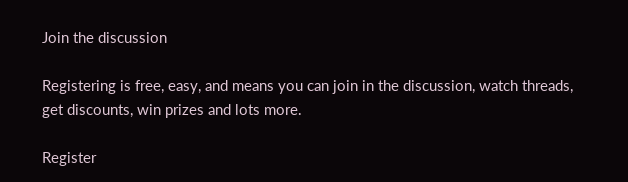Join the discussion

Registering is free, easy, and means you can join in the discussion, watch threads, get discounts, win prizes and lots more.

Register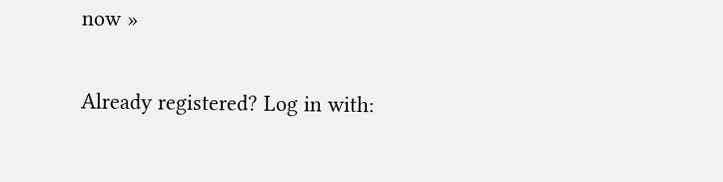now »

Already registered? Log in with: